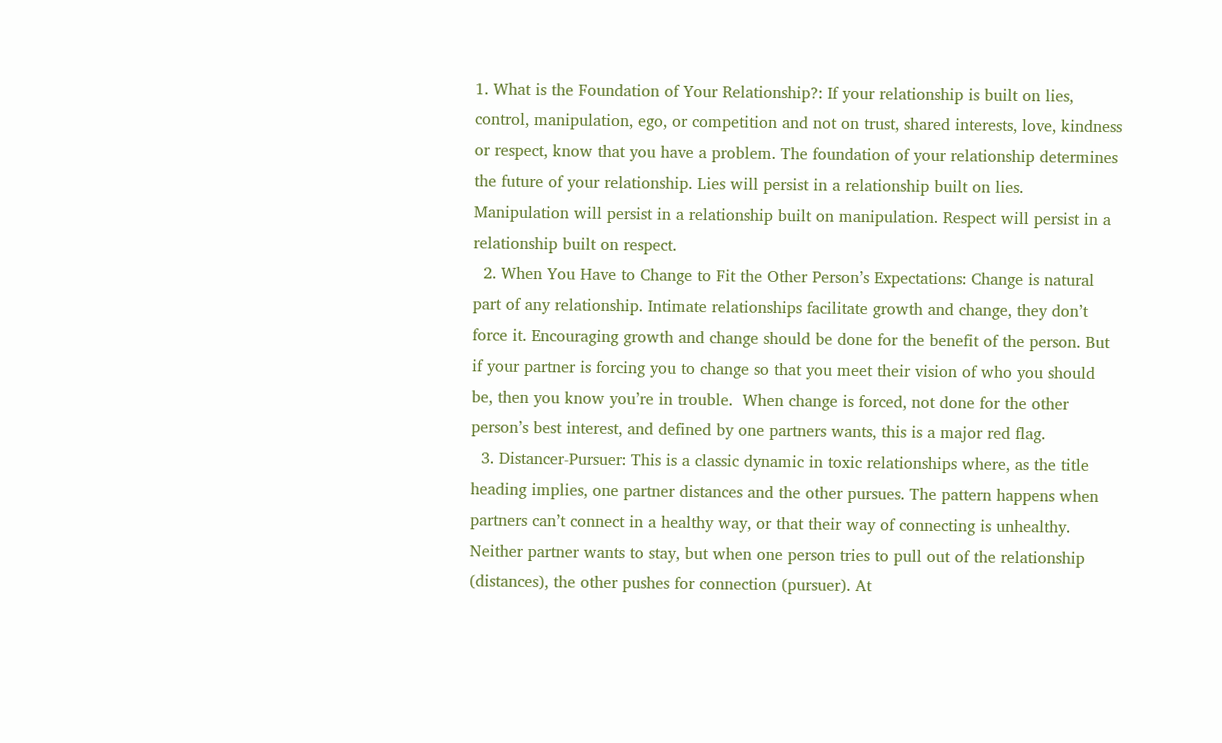1. What is the Foundation of Your Relationship?: If your relationship is built on lies, control, manipulation, ego, or competition and not on trust, shared interests, love, kindness or respect, know that you have a problem. The foundation of your relationship determines the future of your relationship. Lies will persist in a relationship built on lies. Manipulation will persist in a relationship built on manipulation. Respect will persist in a relationship built on respect.
  2. When You Have to Change to Fit the Other Person’s Expectations: Change is natural part of any relationship. Intimate relationships facilitate growth and change, they don’t force it. Encouraging growth and change should be done for the benefit of the person. But if your partner is forcing you to change so that you meet their vision of who you should be, then you know you’re in trouble.  When change is forced, not done for the other person’s best interest, and defined by one partners wants, this is a major red flag.
  3. Distancer-Pursuer: This is a classic dynamic in toxic relationships where, as the title heading implies, one partner distances and the other pursues. The pattern happens when partners can’t connect in a healthy way, or that their way of connecting is unhealthy. Neither partner wants to stay, but when one person tries to pull out of the relationship (distances), the other pushes for connection (pursuer). At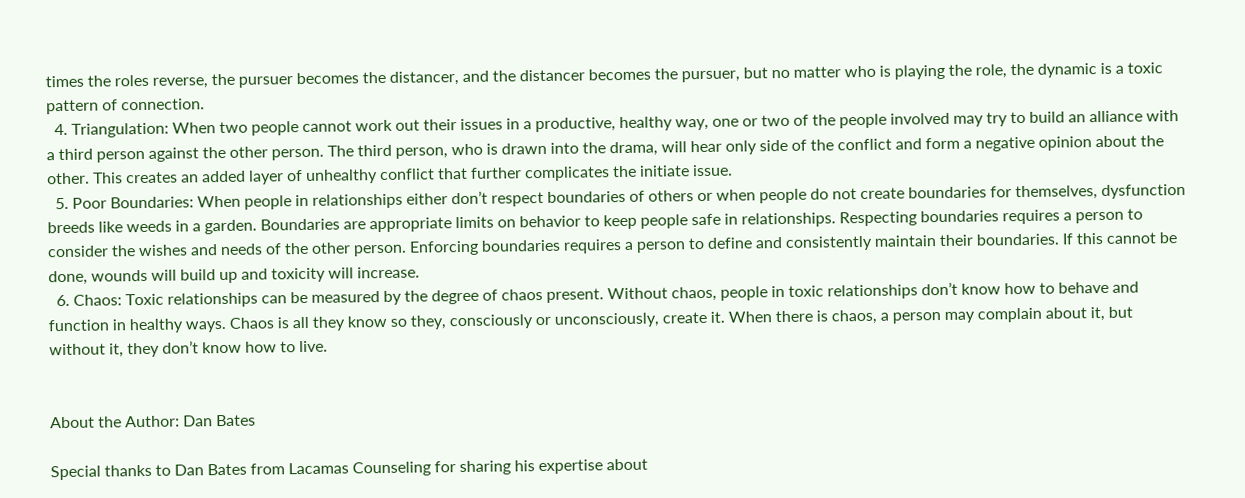times the roles reverse, the pursuer becomes the distancer, and the distancer becomes the pursuer, but no matter who is playing the role, the dynamic is a toxic pattern of connection.
  4. Triangulation: When two people cannot work out their issues in a productive, healthy way, one or two of the people involved may try to build an alliance with a third person against the other person. The third person, who is drawn into the drama, will hear only side of the conflict and form a negative opinion about the other. This creates an added layer of unhealthy conflict that further complicates the initiate issue.
  5. Poor Boundaries: When people in relationships either don’t respect boundaries of others or when people do not create boundaries for themselves, dysfunction breeds like weeds in a garden. Boundaries are appropriate limits on behavior to keep people safe in relationships. Respecting boundaries requires a person to consider the wishes and needs of the other person. Enforcing boundaries requires a person to define and consistently maintain their boundaries. If this cannot be done, wounds will build up and toxicity will increase.
  6. Chaos: Toxic relationships can be measured by the degree of chaos present. Without chaos, people in toxic relationships don’t know how to behave and function in healthy ways. Chaos is all they know so they, consciously or unconsciously, create it. When there is chaos, a person may complain about it, but without it, they don’t know how to live.


About the Author: Dan Bates

Special thanks to Dan Bates from Lacamas Counseling for sharing his expertise about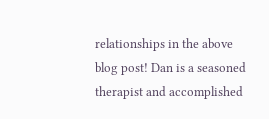relationships in the above blog post! Dan is a seasoned therapist and accomplished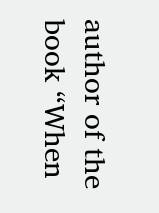author of the book “When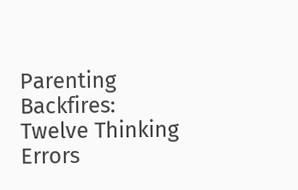Parenting Backfires: Twelve Thinking Errors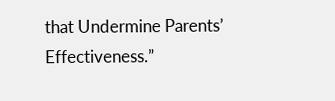that Undermine Parents’ Effectiveness.”